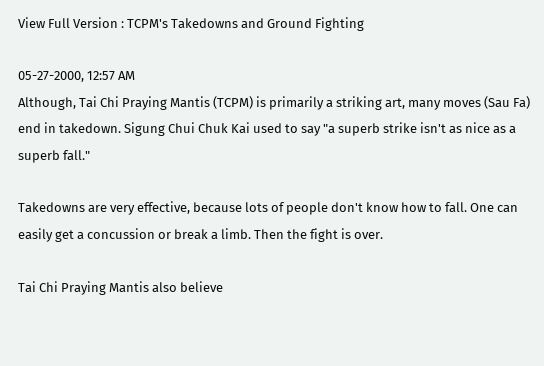View Full Version : TCPM's Takedowns and Ground Fighting

05-27-2000, 12:57 AM
Although, Tai Chi Praying Mantis (TCPM) is primarily a striking art, many moves (Sau Fa) end in takedown. Sigung Chui Chuk Kai used to say "a superb strike isn't as nice as a superb fall."

Takedowns are very effective, because lots of people don't know how to fall. One can easily get a concussion or break a limb. Then the fight is over.

Tai Chi Praying Mantis also believe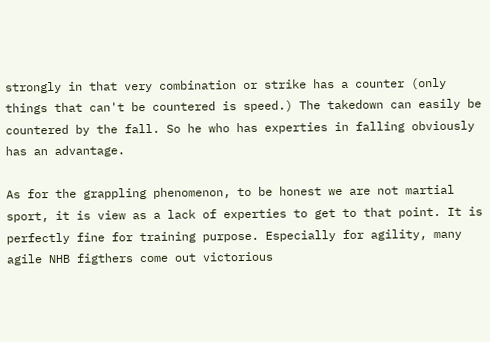strongly in that very combination or strike has a counter (only things that can't be countered is speed.) The takedown can easily be countered by the fall. So he who has experties in falling obviously has an advantage.

As for the grappling phenomenon, to be honest we are not martial sport, it is view as a lack of experties to get to that point. It is perfectly fine for training purpose. Especially for agility, many agile NHB figthers come out victorious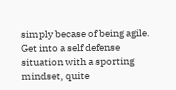simply becase of being agile. Get into a self defense situation with a sporting mindset, quite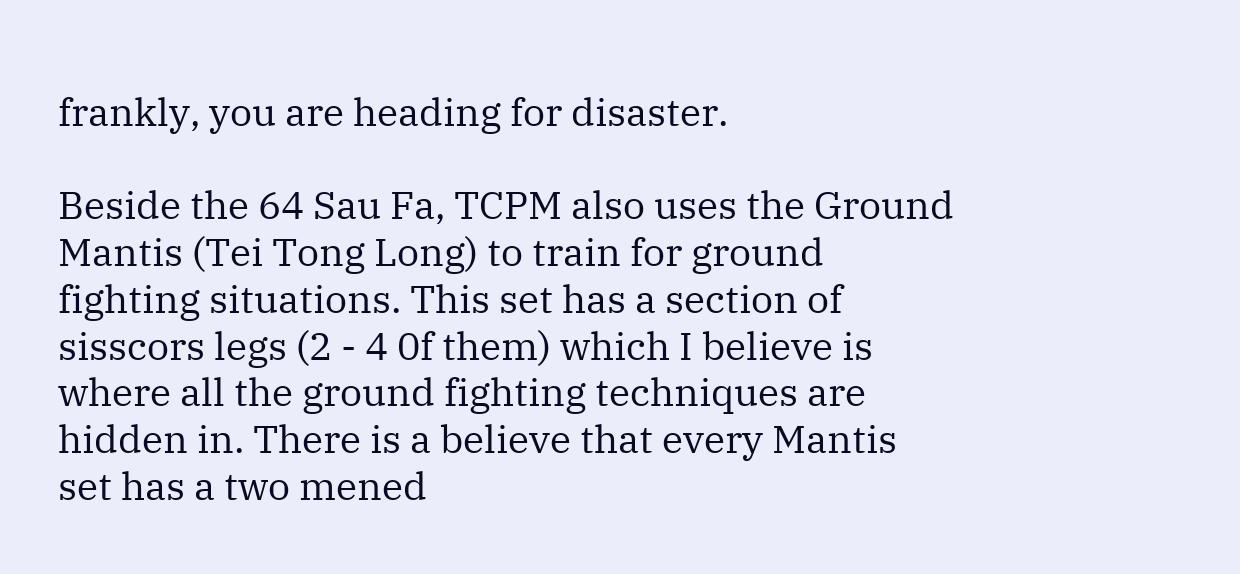frankly, you are heading for disaster.

Beside the 64 Sau Fa, TCPM also uses the Ground Mantis (Tei Tong Long) to train for ground fighting situations. This set has a section of sisscors legs (2 - 4 0f them) which I believe is where all the ground fighting techniques are hidden in. There is a believe that every Mantis set has a two mened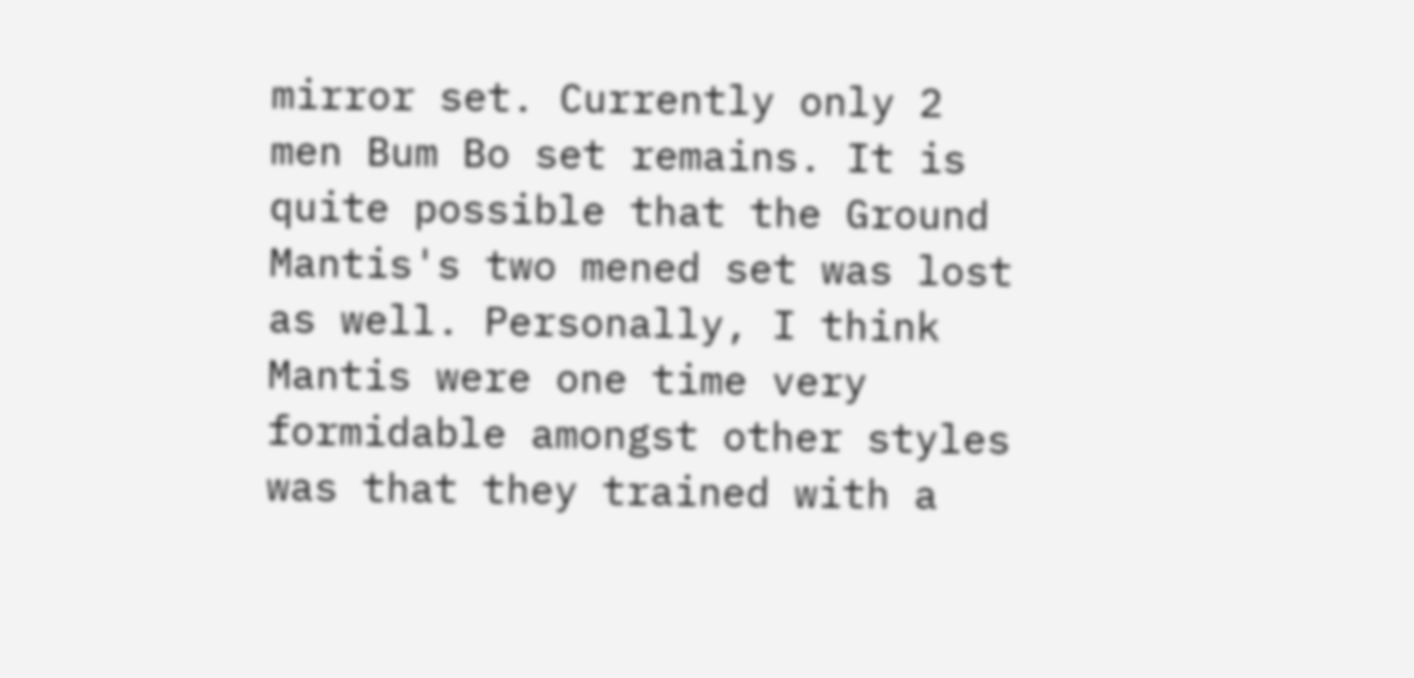mirror set. Currently only 2 men Bum Bo set remains. It is quite possible that the Ground Mantis's two mened set was lost as well. Personally, I think Mantis were one time very formidable amongst other styles was that they trained with a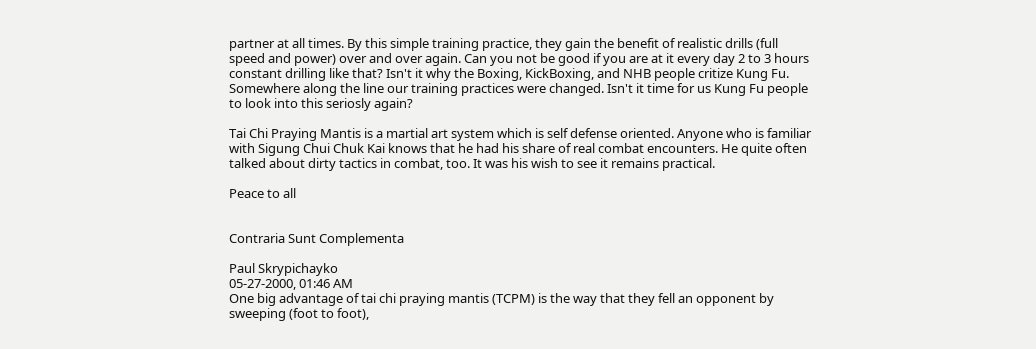partner at all times. By this simple training practice, they gain the benefit of realistic drills (full speed and power) over and over again. Can you not be good if you are at it every day 2 to 3 hours constant drilling like that? Isn't it why the Boxing, KickBoxing, and NHB people critize Kung Fu. Somewhere along the line our training practices were changed. Isn't it time for us Kung Fu people
to look into this seriosly again?

Tai Chi Praying Mantis is a martial art system which is self defense oriented. Anyone who is familiar with Sigung Chui Chuk Kai knows that he had his share of real combat encounters. He quite often talked about dirty tactics in combat, too. It was his wish to see it remains practical.

Peace to all


Contraria Sunt Complementa

Paul Skrypichayko
05-27-2000, 01:46 AM
One big advantage of tai chi praying mantis (TCPM) is the way that they fell an opponent by sweeping (foot to foot),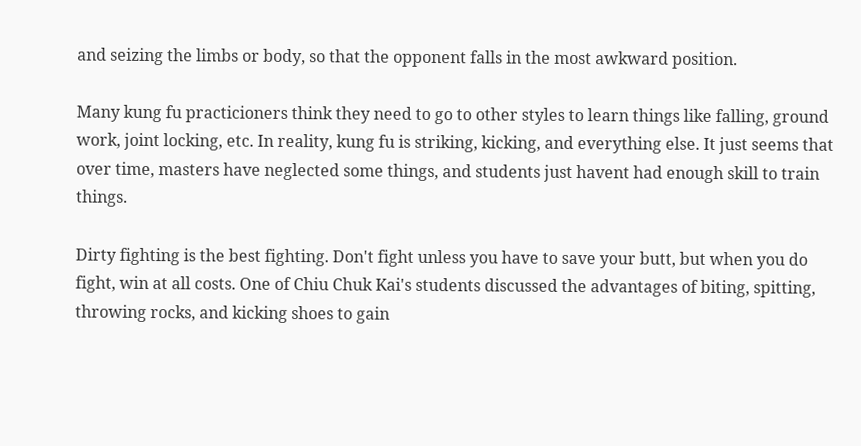and seizing the limbs or body, so that the opponent falls in the most awkward position.

Many kung fu practicioners think they need to go to other styles to learn things like falling, ground work, joint locking, etc. In reality, kung fu is striking, kicking, and everything else. It just seems that over time, masters have neglected some things, and students just havent had enough skill to train things.

Dirty fighting is the best fighting. Don't fight unless you have to save your butt, but when you do fight, win at all costs. One of Chiu Chuk Kai's students discussed the advantages of biting, spitting, throwing rocks, and kicking shoes to gain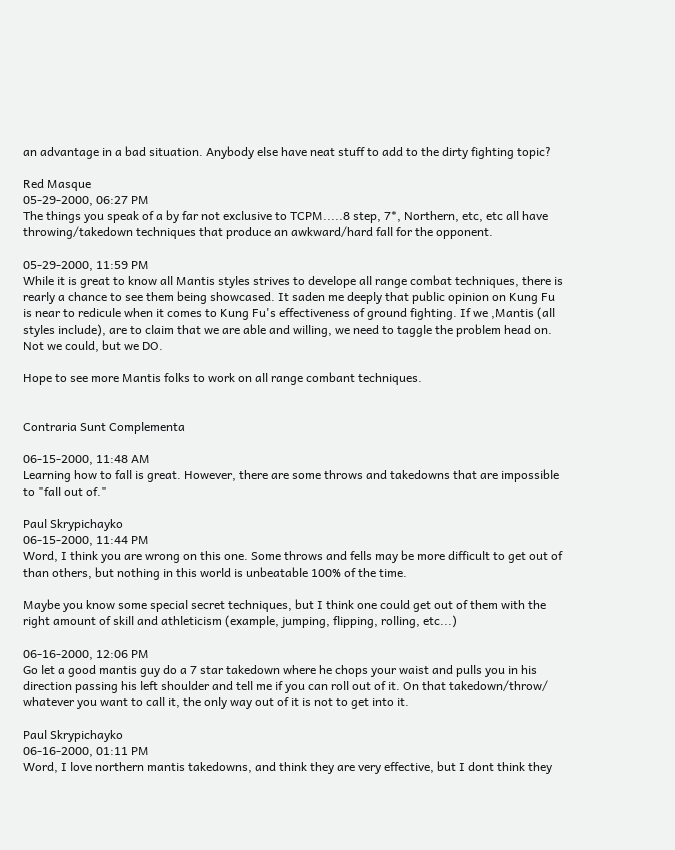an advantage in a bad situation. Anybody else have neat stuff to add to the dirty fighting topic?

Red Masque
05-29-2000, 06:27 PM
The things you speak of a by far not exclusive to TCPM.....8 step, 7*, Northern, etc, etc all have throwing/takedown techniques that produce an awkward/hard fall for the opponent.

05-29-2000, 11:59 PM
While it is great to know all Mantis styles strives to develope all range combat techniques, there is rearly a chance to see them being showcased. It saden me deeply that public opinion on Kung Fu is near to redicule when it comes to Kung Fu's effectiveness of ground fighting. If we ,Mantis (all styles include), are to claim that we are able and willing, we need to taggle the problem head on. Not we could, but we DO.

Hope to see more Mantis folks to work on all range combant techniques.


Contraria Sunt Complementa

06-15-2000, 11:48 AM
Learning how to fall is great. However, there are some throws and takedowns that are impossible to "fall out of."

Paul Skrypichayko
06-15-2000, 11:44 PM
Word, I think you are wrong on this one. Some throws and fells may be more difficult to get out of than others, but nothing in this world is unbeatable 100% of the time.

Maybe you know some special secret techniques, but I think one could get out of them with the right amount of skill and athleticism (example, jumping, flipping, rolling, etc...)

06-16-2000, 12:06 PM
Go let a good mantis guy do a 7 star takedown where he chops your waist and pulls you in his direction passing his left shoulder and tell me if you can roll out of it. On that takedown/throw/ whatever you want to call it, the only way out of it is not to get into it.

Paul Skrypichayko
06-16-2000, 01:11 PM
Word, I love northern mantis takedowns, and think they are very effective, but I dont think they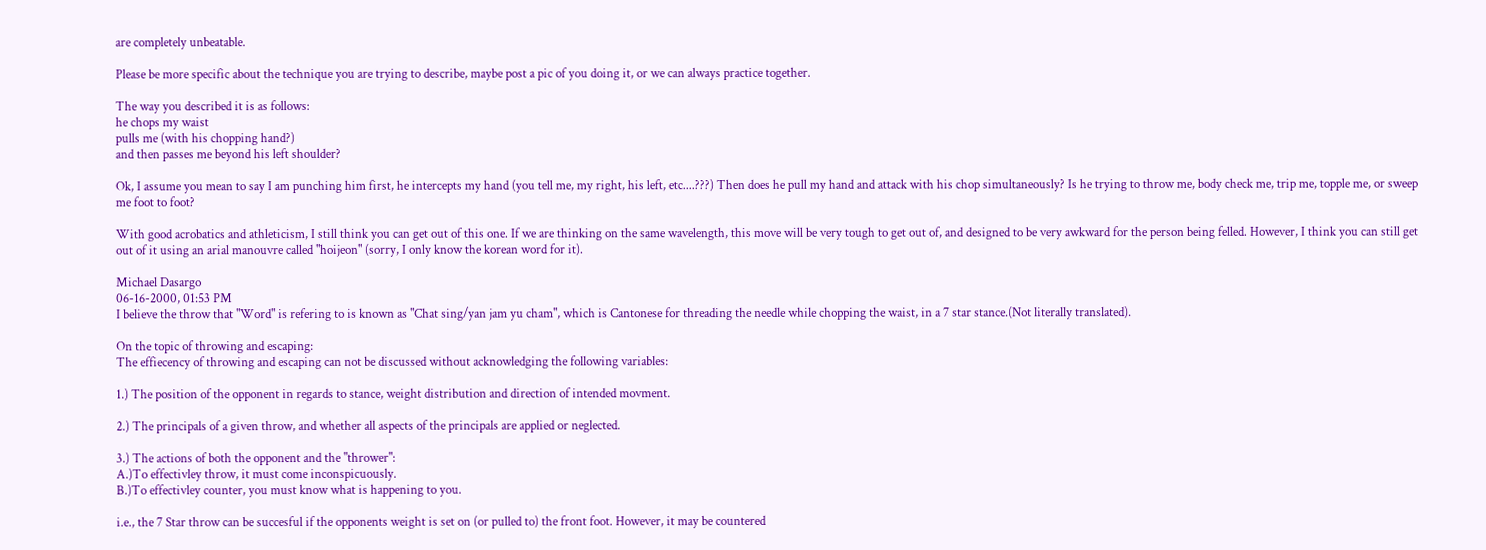are completely unbeatable.

Please be more specific about the technique you are trying to describe, maybe post a pic of you doing it, or we can always practice together.

The way you described it is as follows:
he chops my waist
pulls me (with his chopping hand?)
and then passes me beyond his left shoulder?

Ok, I assume you mean to say I am punching him first, he intercepts my hand (you tell me, my right, his left, etc....???) Then does he pull my hand and attack with his chop simultaneously? Is he trying to throw me, body check me, trip me, topple me, or sweep me foot to foot?

With good acrobatics and athleticism, I still think you can get out of this one. If we are thinking on the same wavelength, this move will be very tough to get out of, and designed to be very awkward for the person being felled. However, I think you can still get out of it using an arial manouvre called "hoijeon" (sorry, I only know the korean word for it).

Michael Dasargo
06-16-2000, 01:53 PM
I believe the throw that "Word" is refering to is known as "Chat sing/yan jam yu cham", which is Cantonese for threading the needle while chopping the waist, in a 7 star stance.(Not literally translated).

On the topic of throwing and escaping:
The effiecency of throwing and escaping can not be discussed without acknowledging the following variables:

1.) The position of the opponent in regards to stance, weight distribution and direction of intended movment.

2.) The principals of a given throw, and whether all aspects of the principals are applied or neglected.

3.) The actions of both the opponent and the "thrower":
A.)To effectivley throw, it must come inconspicuously.
B.)To effectivley counter, you must know what is happening to you.

i.e., the 7 Star throw can be succesful if the opponents weight is set on (or pulled to) the front foot. However, it may be countered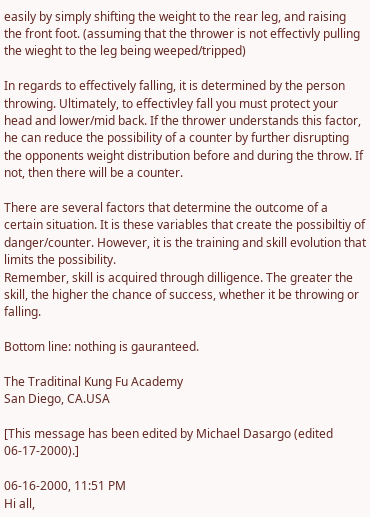easily by simply shifting the weight to the rear leg, and raising the front foot. (assuming that the thrower is not effectivly pulling the wieght to the leg being weeped/tripped)

In regards to effectively falling, it is determined by the person throwing. Ultimately, to effectivley fall you must protect your head and lower/mid back. If the thrower understands this factor, he can reduce the possibility of a counter by further disrupting the opponents weight distribution before and during the throw. If not, then there will be a counter.

There are several factors that determine the outcome of a certain situation. It is these variables that create the possibiltiy of danger/counter. However, it is the training and skill evolution that limits the possibility.
Remember, skill is acquired through dilligence. The greater the skill, the higher the chance of success, whether it be throwing or falling.

Bottom line: nothing is gauranteed.

The Traditinal Kung Fu Academy
San Diego, CA.USA

[This message has been edited by Michael Dasargo (edited 06-17-2000).]

06-16-2000, 11:51 PM
Hi all,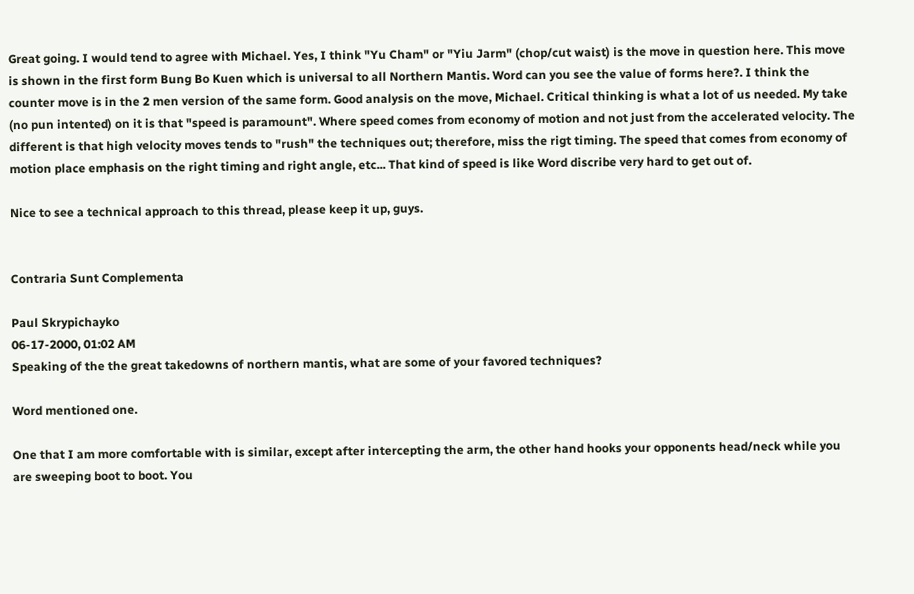Great going. I would tend to agree with Michael. Yes, I think "Yu Cham" or "Yiu Jarm" (chop/cut waist) is the move in question here. This move is shown in the first form Bung Bo Kuen which is universal to all Northern Mantis. Word can you see the value of forms here?. I think the counter move is in the 2 men version of the same form. Good analysis on the move, Michael. Critical thinking is what a lot of us needed. My take (no pun intented) on it is that "speed is paramount". Where speed comes from economy of motion and not just from the accelerated velocity. The different is that high velocity moves tends to "rush" the techniques out; therefore, miss the rigt timing. The speed that comes from economy of motion place emphasis on the right timing and right angle, etc... That kind of speed is like Word discribe very hard to get out of.

Nice to see a technical approach to this thread, please keep it up, guys.


Contraria Sunt Complementa

Paul Skrypichayko
06-17-2000, 01:02 AM
Speaking of the the great takedowns of northern mantis, what are some of your favored techniques?

Word mentioned one.

One that I am more comfortable with is similar, except after intercepting the arm, the other hand hooks your opponents head/neck while you are sweeping boot to boot. You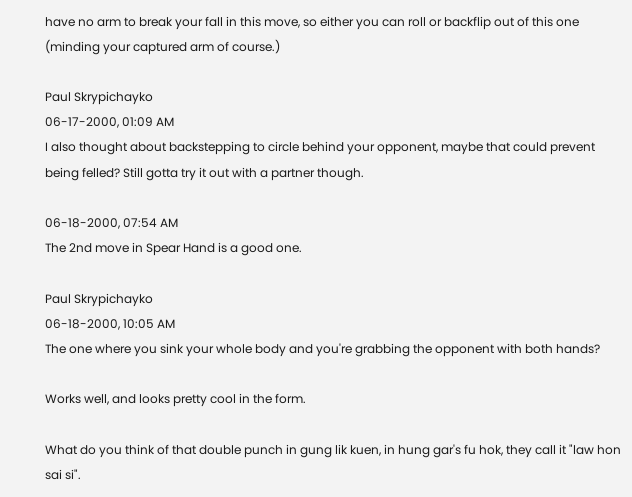have no arm to break your fall in this move, so either you can roll or backflip out of this one (minding your captured arm of course.)

Paul Skrypichayko
06-17-2000, 01:09 AM
I also thought about backstepping to circle behind your opponent, maybe that could prevent being felled? Still gotta try it out with a partner though.

06-18-2000, 07:54 AM
The 2nd move in Spear Hand is a good one.

Paul Skrypichayko
06-18-2000, 10:05 AM
The one where you sink your whole body and you're grabbing the opponent with both hands?

Works well, and looks pretty cool in the form.

What do you think of that double punch in gung lik kuen, in hung gar's fu hok, they call it "law hon sai si".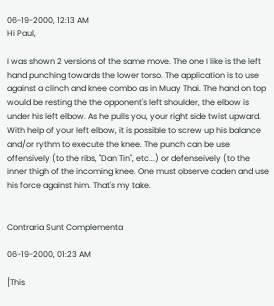06-19-2000, 12:13 AM
Hi Paul,

I was shown 2 versions of the same move. The one I like is the left hand punching towards the lower torso. The application is to use against a clinch and knee combo as in Muay Thai. The hand on top would be resting the the opponent's left shoulder, the elbow is under his left elbow. As he pulls you, your right side twist upward. With help of your left elbow, it is possible to screw up his balance and/or rythm to execute the knee. The punch can be use offensively (to the ribs, "Dan Tin", etc...) or defenseively (to the inner thigh of the incoming knee. One must observe caden and use his force against him. That's my take.


Contraria Sunt Complementa

06-19-2000, 01:23 AM

[This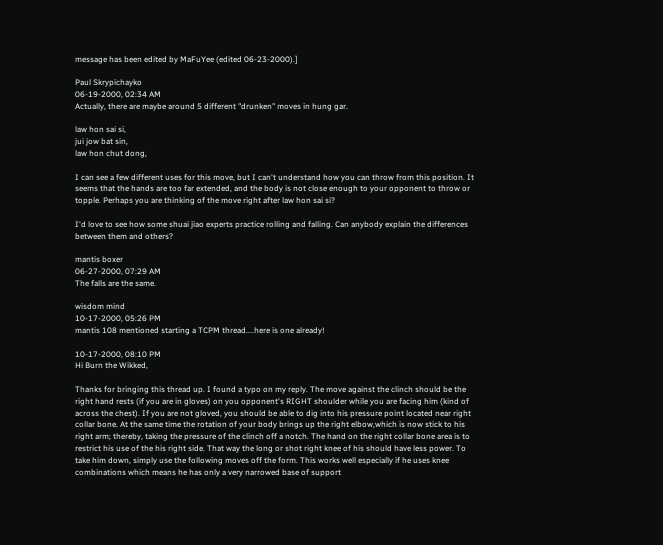message has been edited by MaFuYee (edited 06-23-2000).]

Paul Skrypichayko
06-19-2000, 02:34 AM
Actually, there are maybe around 5 different "drunken" moves in hung gar.

law hon sai si,
jui jow bat sin,
law hon chut dong,

I can see a few different uses for this move, but I can't understand how you can throw from this position. It seems that the hands are too far extended, and the body is not close enough to your opponent to throw or topple. Perhaps you are thinking of the move right after law hon sai si?

I'd love to see how some shuai jiao experts practice rolling and falling. Can anybody explain the differences between them and others?

mantis boxer
06-27-2000, 07:29 AM
The falls are the same.

wisdom mind
10-17-2000, 05:26 PM
mantis 108 mentioned starting a TCPM thread....here is one already!

10-17-2000, 08:10 PM
Hi Burn the Wikked,

Thanks for bringing this thread up. I found a typo on my reply. The move against the clinch should be the right hand rests (if you are in gloves) on you opponent's RIGHT shoulder while you are facing him (kind of across the chest). If you are not gloved, you should be able to dig into his pressure point located near right collar bone. At the same time the rotation of your body brings up the right elbow,which is now stick to his right arm; thereby, taking the pressure of the clinch off a notch. The hand on the right collar bone area is to restrict his use of the his right side. That way the long or shot right knee of his should have less power. To take him down, simply use the following moves off the form. This works well especially if he uses knee combinations which means he has only a very narrowed base of support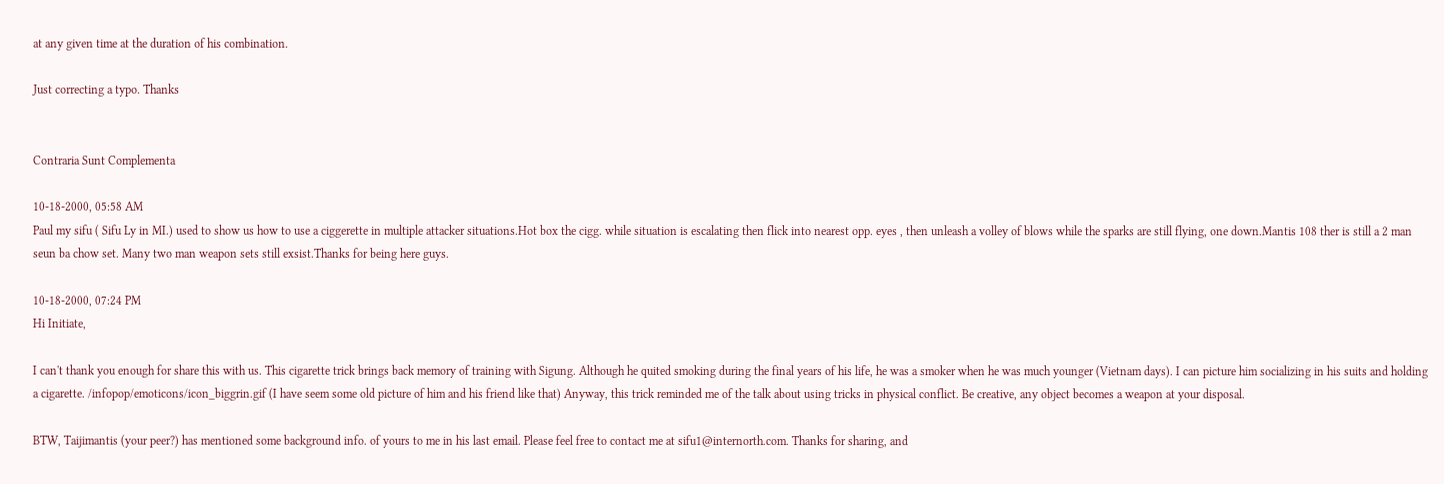at any given time at the duration of his combination.

Just correcting a typo. Thanks


Contraria Sunt Complementa

10-18-2000, 05:58 AM
Paul my sifu ( Sifu Ly in MI.) used to show us how to use a ciggerette in multiple attacker situations.Hot box the cigg. while situation is escalating then flick into nearest opp. eyes , then unleash a volley of blows while the sparks are still flying, one down.Mantis 108 ther is still a 2 man seun ba chow set. Many two man weapon sets still exsist.Thanks for being here guys.

10-18-2000, 07:24 PM
Hi Initiate,

I can't thank you enough for share this with us. This cigarette trick brings back memory of training with Sigung. Although he quited smoking during the final years of his life, he was a smoker when he was much younger (Vietnam days). I can picture him socializing in his suits and holding a cigarette. /infopop/emoticons/icon_biggrin.gif (I have seem some old picture of him and his friend like that) Anyway, this trick reminded me of the talk about using tricks in physical conflict. Be creative, any object becomes a weapon at your disposal.

BTW, Taijimantis (your peer?) has mentioned some background info. of yours to me in his last email. Please feel free to contact me at sifu1@internorth.com. Thanks for sharing, and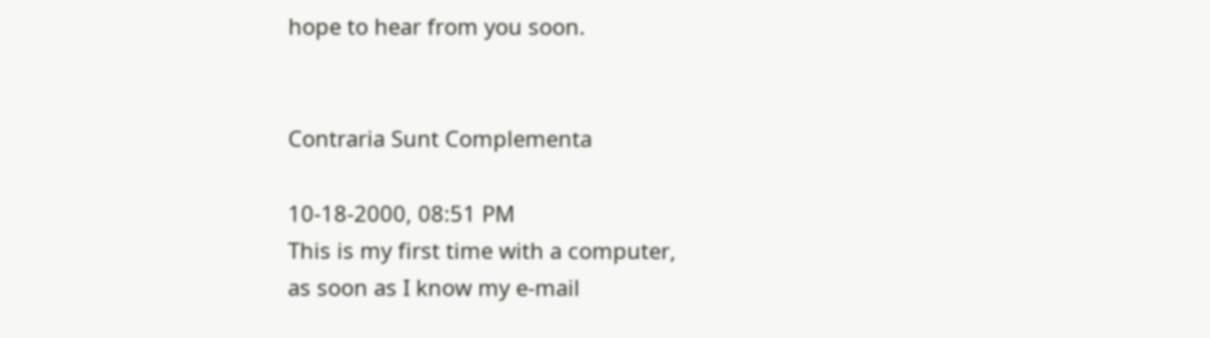hope to hear from you soon.


Contraria Sunt Complementa

10-18-2000, 08:51 PM
This is my first time with a computer,
as soon as I know my e-mail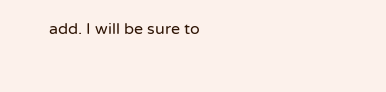add. I will be sure to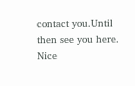contact you.Until then see you here. Nice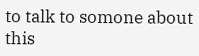to talk to somone about this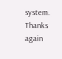system. Thanks again